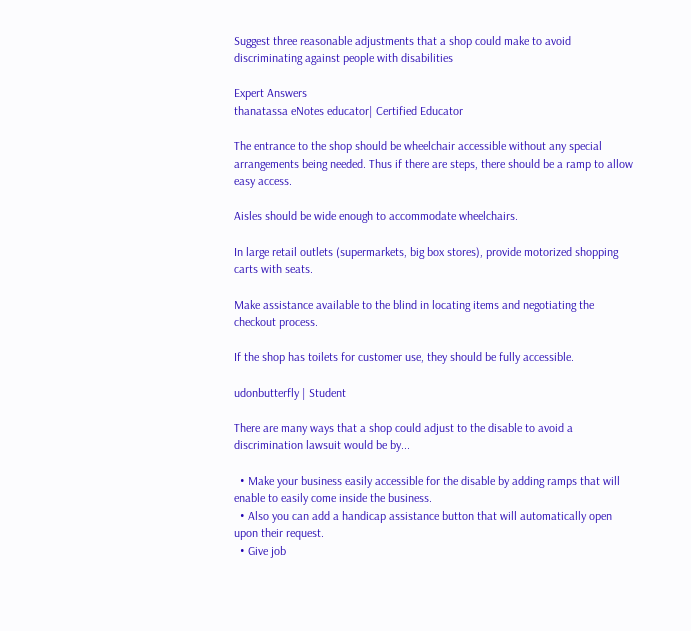Suggest three reasonable adjustments that a shop could make to avoid discriminating against people with disabilities

Expert Answers
thanatassa eNotes educator| Certified Educator

The entrance to the shop should be wheelchair accessible without any special arrangements being needed. Thus if there are steps, there should be a ramp to allow easy access.

Aisles should be wide enough to accommodate wheelchairs.

In large retail outlets (supermarkets, big box stores), provide motorized shopping carts with seats.

Make assistance available to the blind in locating items and negotiating the checkout process.

If the shop has toilets for customer use, they should be fully accessible.

udonbutterfly | Student

There are many ways that a shop could adjust to the disable to avoid a discrimination lawsuit would be by...

  • Make your business easily accessible for the disable by adding ramps that will enable to easily come inside the business.
  • Also you can add a handicap assistance button that will automatically open upon their request.
  • Give job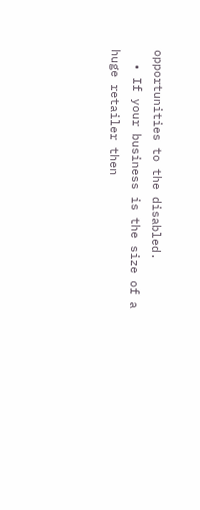opportunities to the disabled.
  • If your business is the size of a huge retailer then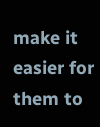make it easier for them to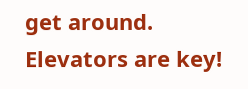get around. Elevators are key!